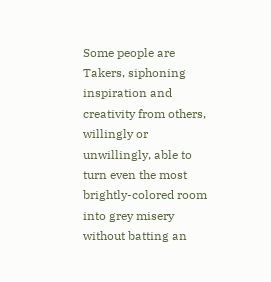Some people are Takers, siphoning inspiration and creativity from others, willingly or unwillingly, able to turn even the most brightly-colored room into grey misery without batting an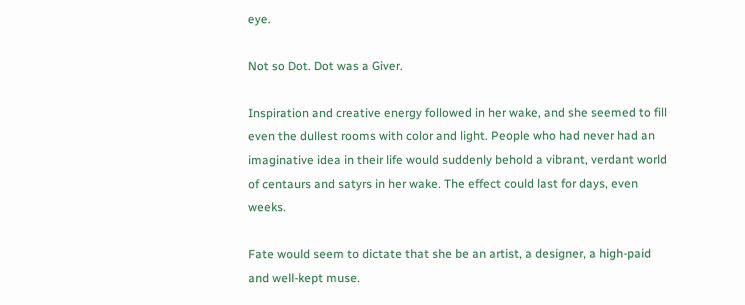eye.

Not so Dot. Dot was a Giver.

Inspiration and creative energy followed in her wake, and she seemed to fill even the dullest rooms with color and light. People who had never had an imaginative idea in their life would suddenly behold a vibrant, verdant world of centaurs and satyrs in her wake. The effect could last for days, even weeks.

Fate would seem to dictate that she be an artist, a designer, a high-paid and well-kept muse.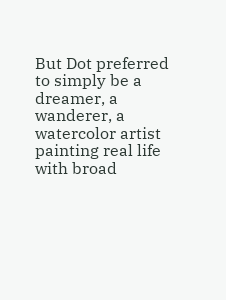But Dot preferred to simply be a dreamer, a wanderer, a watercolor artist painting real life with broad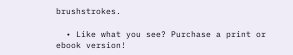brushstrokes.

  • Like what you see? Purchase a print or ebook version!